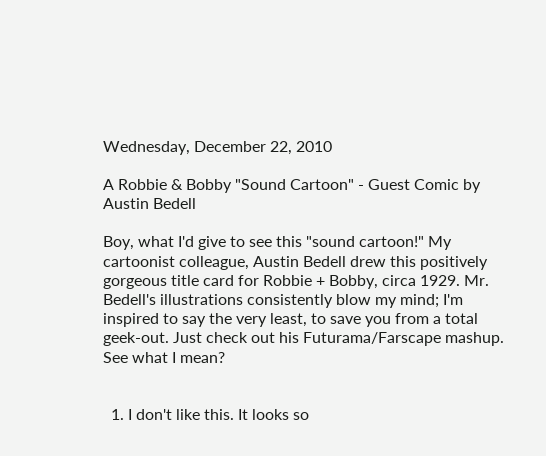Wednesday, December 22, 2010

A Robbie & Bobby "Sound Cartoon" - Guest Comic by Austin Bedell

Boy, what I'd give to see this "sound cartoon!" My cartoonist colleague, Austin Bedell drew this positively gorgeous title card for Robbie + Bobby, circa 1929. Mr. Bedell's illustrations consistently blow my mind; I'm inspired to say the very least, to save you from a total geek-out. Just check out his Futurama/Farscape mashup. See what I mean?


  1. I don't like this. It looks so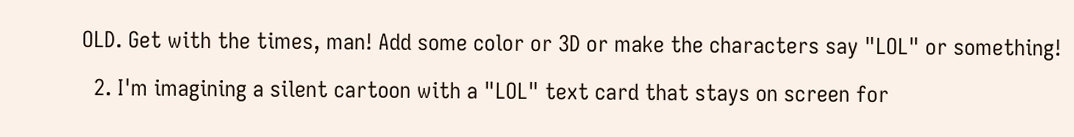OLD. Get with the times, man! Add some color or 3D or make the characters say "LOL" or something!

  2. I'm imagining a silent cartoon with a "LOL" text card that stays on screen for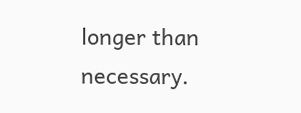longer than necessary.